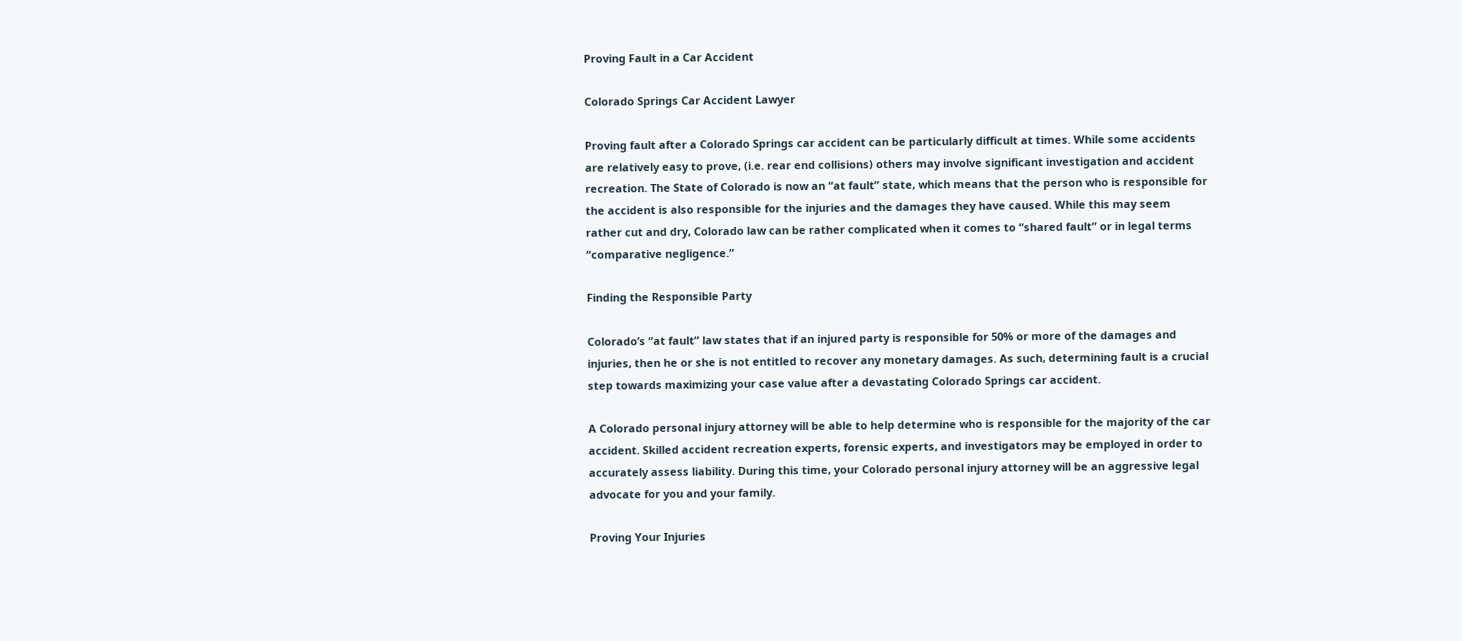Proving Fault in a Car Accident

Colorado Springs Car Accident Lawyer

Proving fault after a Colorado Springs car accident can be particularly difficult at times. While some accidents are relatively easy to prove, (i.e. rear end collisions) others may involve significant investigation and accident recreation. The State of Colorado is now an “at fault” state, which means that the person who is responsible for the accident is also responsible for the injuries and the damages they have caused. While this may seem rather cut and dry, Colorado law can be rather complicated when it comes to “shared fault” or in legal terms “comparative negligence.”

Finding the Responsible Party

Colorado’s “at fault” law states that if an injured party is responsible for 50% or more of the damages and injuries, then he or she is not entitled to recover any monetary damages. As such, determining fault is a crucial step towards maximizing your case value after a devastating Colorado Springs car accident.

A Colorado personal injury attorney will be able to help determine who is responsible for the majority of the car accident. Skilled accident recreation experts, forensic experts, and investigators may be employed in order to accurately assess liability. During this time, your Colorado personal injury attorney will be an aggressive legal advocate for you and your family.

Proving Your Injuries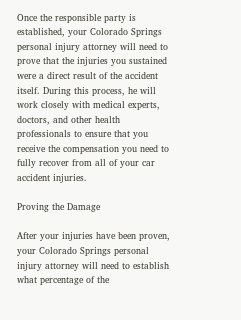Once the responsible party is established, your Colorado Springs personal injury attorney will need to prove that the injuries you sustained were a direct result of the accident itself. During this process, he will work closely with medical experts, doctors, and other health professionals to ensure that you receive the compensation you need to fully recover from all of your car accident injuries.

Proving the Damage

After your injuries have been proven, your Colorado Springs personal injury attorney will need to establish what percentage of the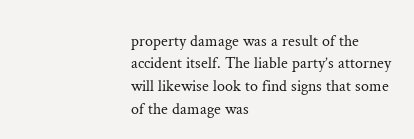property damage was a result of the accident itself. The liable party’s attorney will likewise look to find signs that some of the damage was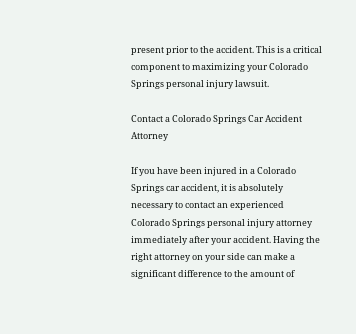present prior to the accident. This is a critical component to maximizing your Colorado Springs personal injury lawsuit.

Contact a Colorado Springs Car Accident Attorney

If you have been injured in a Colorado Springs car accident, it is absolutely necessary to contact an experienced Colorado Springs personal injury attorney immediately after your accident. Having the right attorney on your side can make a significant difference to the amount of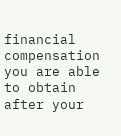financial compensation you are able to obtain after your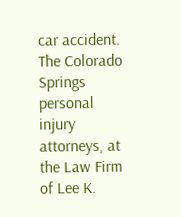car accident. The Colorado Springs personal injury attorneys, at the Law Firm of Lee K.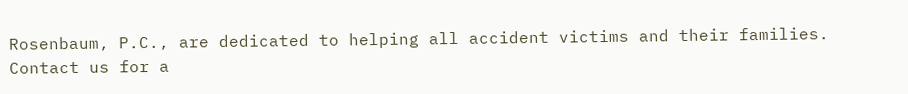Rosenbaum, P.C., are dedicated to helping all accident victims and their families. Contact us for a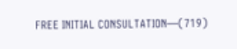FREE INITIAL CONSULTATION—(719)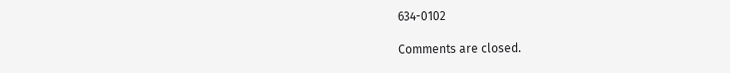634-0102

Comments are closed.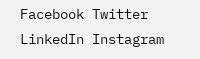Facebook Twitter LinkedIn Instagram